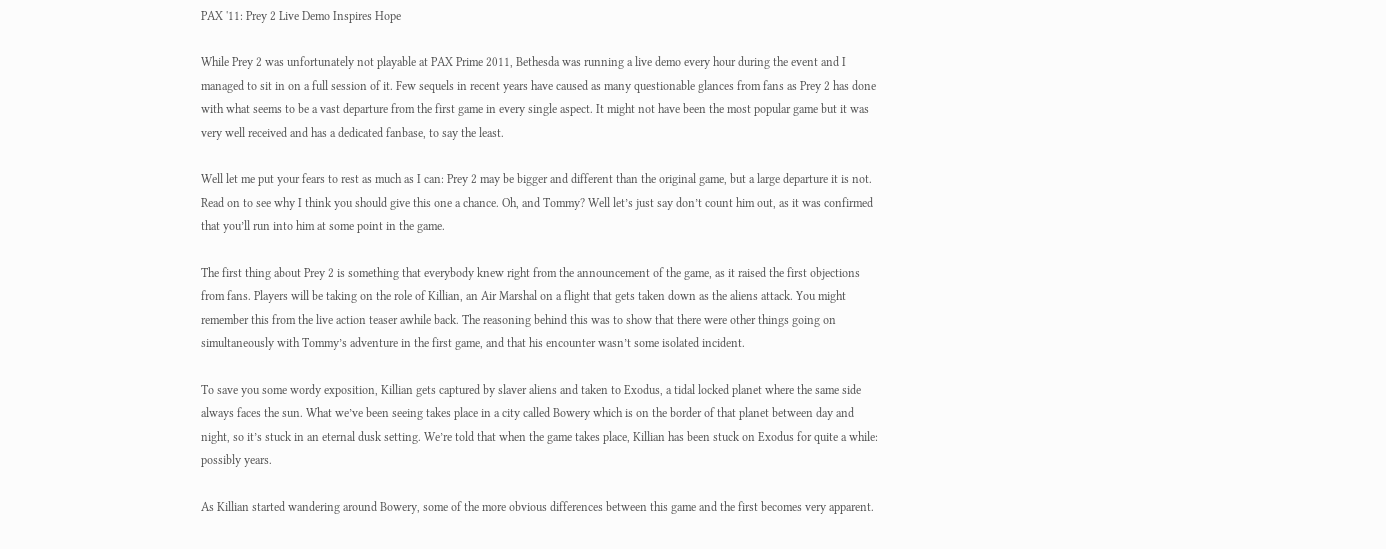PAX '11: Prey 2 Live Demo Inspires Hope

While Prey 2 was unfortunately not playable at PAX Prime 2011, Bethesda was running a live demo every hour during the event and I managed to sit in on a full session of it. Few sequels in recent years have caused as many questionable glances from fans as Prey 2 has done with what seems to be a vast departure from the first game in every single aspect. It might not have been the most popular game but it was very well received and has a dedicated fanbase, to say the least.

Well let me put your fears to rest as much as I can: Prey 2 may be bigger and different than the original game, but a large departure it is not. Read on to see why I think you should give this one a chance. Oh, and Tommy? Well let’s just say don’t count him out, as it was confirmed that you’ll run into him at some point in the game.

The first thing about Prey 2 is something that everybody knew right from the announcement of the game, as it raised the first objections from fans. Players will be taking on the role of Killian, an Air Marshal on a flight that gets taken down as the aliens attack. You might remember this from the live action teaser awhile back. The reasoning behind this was to show that there were other things going on simultaneously with Tommy’s adventure in the first game, and that his encounter wasn’t some isolated incident.

To save you some wordy exposition, Killian gets captured by slaver aliens and taken to Exodus, a tidal locked planet where the same side always faces the sun. What we’ve been seeing takes place in a city called Bowery which is on the border of that planet between day and night, so it’s stuck in an eternal dusk setting. We’re told that when the game takes place, Killian has been stuck on Exodus for quite a while: possibly years.

As Killian started wandering around Bowery, some of the more obvious differences between this game and the first becomes very apparent.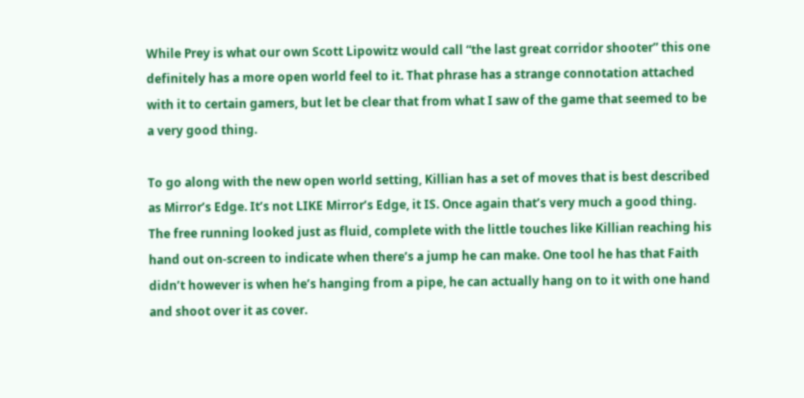While Prey is what our own Scott Lipowitz would call “the last great corridor shooter” this one definitely has a more open world feel to it. That phrase has a strange connotation attached with it to certain gamers, but let be clear that from what I saw of the game that seemed to be a very good thing.

To go along with the new open world setting, Killian has a set of moves that is best described as Mirror’s Edge. It’s not LIKE Mirror’s Edge, it IS. Once again that’s very much a good thing. The free running looked just as fluid, complete with the little touches like Killian reaching his hand out on-screen to indicate when there’s a jump he can make. One tool he has that Faith didn’t however is when he’s hanging from a pipe, he can actually hang on to it with one hand and shoot over it as cover.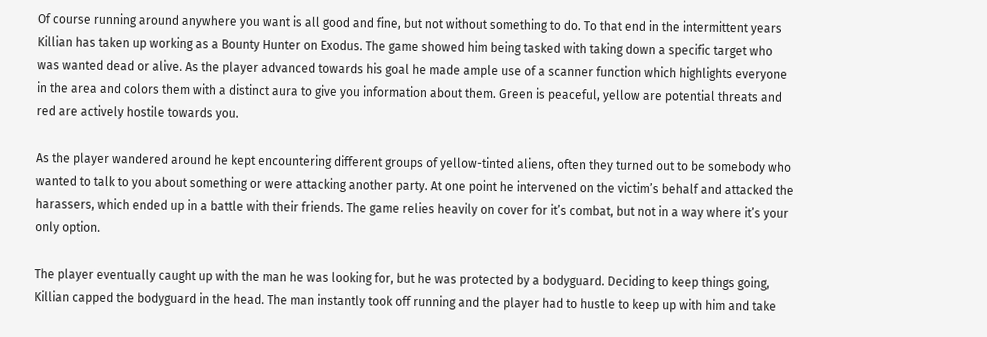Of course running around anywhere you want is all good and fine, but not without something to do. To that end in the intermittent years Killian has taken up working as a Bounty Hunter on Exodus. The game showed him being tasked with taking down a specific target who was wanted dead or alive. As the player advanced towards his goal he made ample use of a scanner function which highlights everyone in the area and colors them with a distinct aura to give you information about them. Green is peaceful, yellow are potential threats and red are actively hostile towards you.

As the player wandered around he kept encountering different groups of yellow-tinted aliens, often they turned out to be somebody who wanted to talk to you about something or were attacking another party. At one point he intervened on the victim’s behalf and attacked the harassers, which ended up in a battle with their friends. The game relies heavily on cover for it’s combat, but not in a way where it’s your only option.

The player eventually caught up with the man he was looking for, but he was protected by a bodyguard. Deciding to keep things going, Killian capped the bodyguard in the head. The man instantly took off running and the player had to hustle to keep up with him and take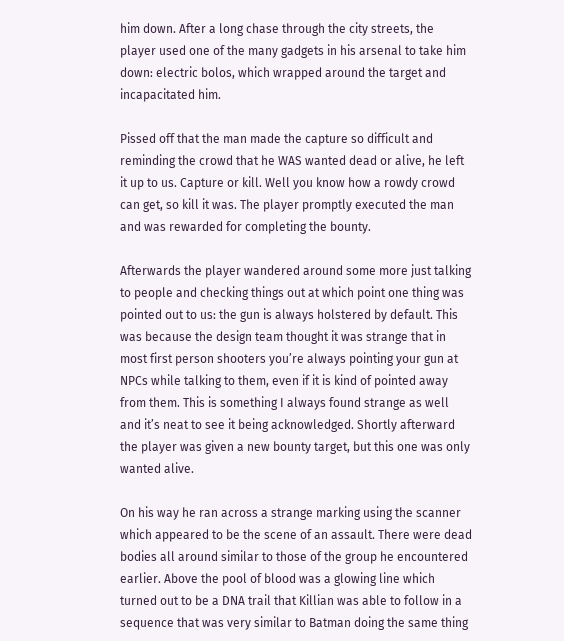him down. After a long chase through the city streets, the player used one of the many gadgets in his arsenal to take him down: electric bolos, which wrapped around the target and incapacitated him.

Pissed off that the man made the capture so difficult and reminding the crowd that he WAS wanted dead or alive, he left it up to us. Capture or kill. Well you know how a rowdy crowd can get, so kill it was. The player promptly executed the man and was rewarded for completing the bounty.

Afterwards the player wandered around some more just talking to people and checking things out at which point one thing was pointed out to us: the gun is always holstered by default. This was because the design team thought it was strange that in most first person shooters you’re always pointing your gun at NPCs while talking to them, even if it is kind of pointed away from them. This is something I always found strange as well and it’s neat to see it being acknowledged. Shortly afterward the player was given a new bounty target, but this one was only wanted alive.

On his way he ran across a strange marking using the scanner which appeared to be the scene of an assault. There were dead bodies all around similar to those of the group he encountered earlier. Above the pool of blood was a glowing line which turned out to be a DNA trail that Killian was able to follow in a sequence that was very similar to Batman doing the same thing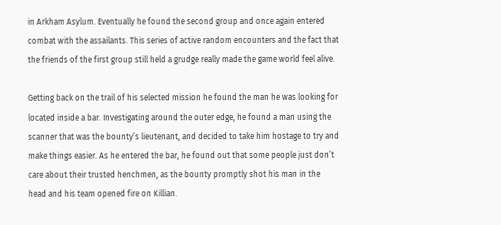in Arkham Asylum. Eventually he found the second group and once again entered combat with the assailants. This series of active random encounters and the fact that the friends of the first group still held a grudge really made the game world feel alive.

Getting back on the trail of his selected mission he found the man he was looking for located inside a bar. Investigating around the outer edge, he found a man using the scanner that was the bounty’s lieutenant, and decided to take him hostage to try and make things easier. As he entered the bar, he found out that some people just don’t care about their trusted henchmen, as the bounty promptly shot his man in the head and his team opened fire on Killian.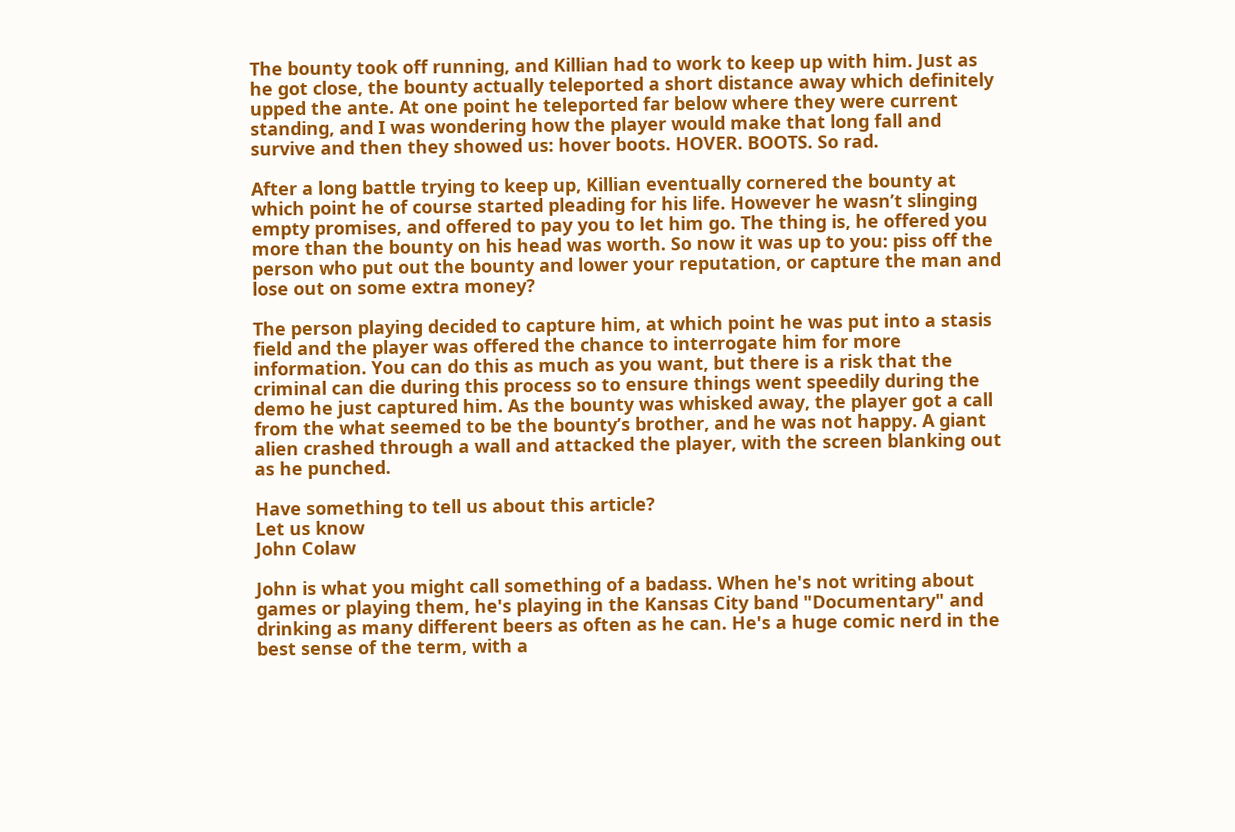The bounty took off running, and Killian had to work to keep up with him. Just as he got close, the bounty actually teleported a short distance away which definitely upped the ante. At one point he teleported far below where they were current standing, and I was wondering how the player would make that long fall and survive and then they showed us: hover boots. HOVER. BOOTS. So rad.

After a long battle trying to keep up, Killian eventually cornered the bounty at which point he of course started pleading for his life. However he wasn’t slinging empty promises, and offered to pay you to let him go. The thing is, he offered you more than the bounty on his head was worth. So now it was up to you: piss off the person who put out the bounty and lower your reputation, or capture the man and lose out on some extra money?

The person playing decided to capture him, at which point he was put into a stasis field and the player was offered the chance to interrogate him for more information. You can do this as much as you want, but there is a risk that the criminal can die during this process so to ensure things went speedily during the demo he just captured him. As the bounty was whisked away, the player got a call from the what seemed to be the bounty’s brother, and he was not happy. A giant alien crashed through a wall and attacked the player, with the screen blanking out as he punched.

Have something to tell us about this article?
Let us know
John Colaw

John is what you might call something of a badass. When he's not writing about games or playing them, he's playing in the Kansas City band "Documentary" and drinking as many different beers as often as he can. He's a huge comic nerd in the best sense of the term, with a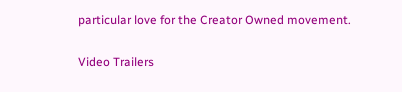particular love for the Creator Owned movement.

Video Trailers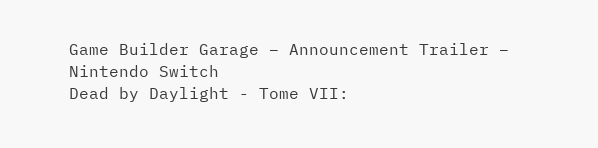Game Builder Garage – Announcement Trailer – Nintendo Switch
Dead by Daylight - Tome VII: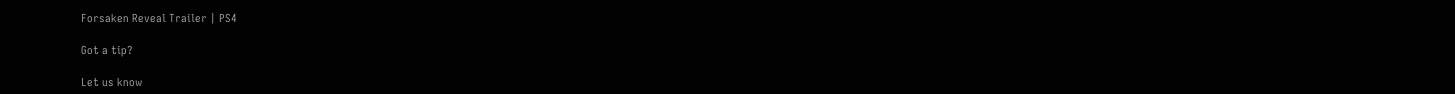Forsaken Reveal Trailer | PS4

Got a tip?

Let us know